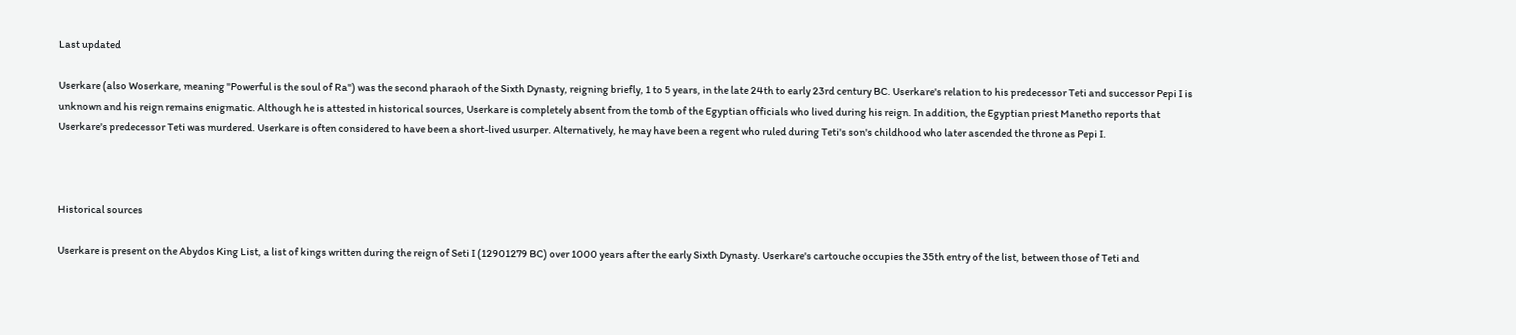Last updated

Userkare (also Woserkare, meaning "Powerful is the soul of Ra") was the second pharaoh of the Sixth Dynasty, reigning briefly, 1 to 5 years, in the late 24th to early 23rd century BC. Userkare's relation to his predecessor Teti and successor Pepi I is unknown and his reign remains enigmatic. Although he is attested in historical sources, Userkare is completely absent from the tomb of the Egyptian officials who lived during his reign. In addition, the Egyptian priest Manetho reports that Userkare's predecessor Teti was murdered. Userkare is often considered to have been a short-lived usurper. Alternatively, he may have been a regent who ruled during Teti's son's childhood who later ascended the throne as Pepi I.



Historical sources

Userkare is present on the Abydos King List, a list of kings written during the reign of Seti I (12901279 BC) over 1000 years after the early Sixth Dynasty. Userkare's cartouche occupies the 35th entry of the list, between those of Teti and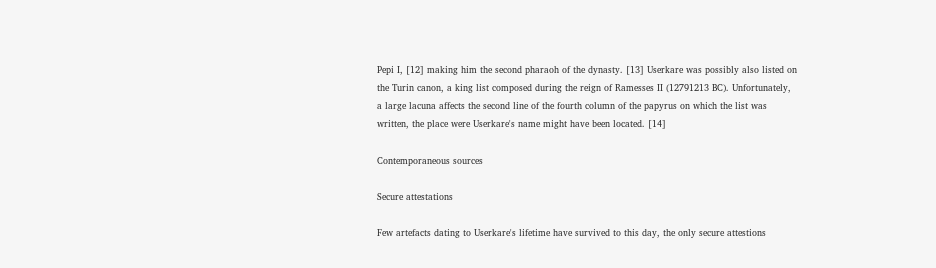Pepi I, [12] making him the second pharaoh of the dynasty. [13] Userkare was possibly also listed on the Turin canon, a king list composed during the reign of Ramesses II (12791213 BC). Unfortunately, a large lacuna affects the second line of the fourth column of the papyrus on which the list was written, the place were Userkare's name might have been located. [14]

Contemporaneous sources

Secure attestations

Few artefacts dating to Userkare's lifetime have survived to this day, the only secure attestions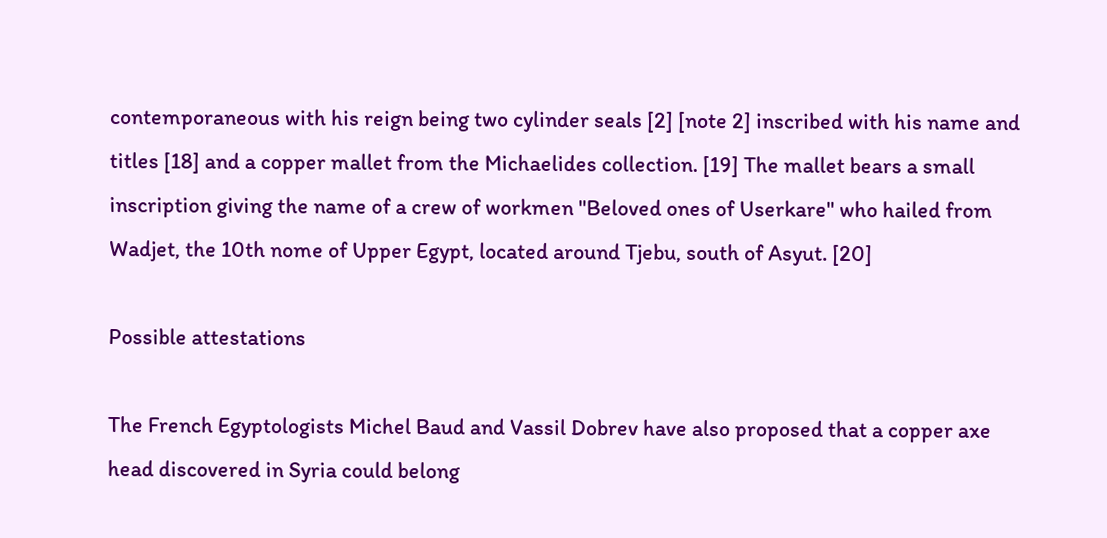contemporaneous with his reign being two cylinder seals [2] [note 2] inscribed with his name and titles [18] and a copper mallet from the Michaelides collection. [19] The mallet bears a small inscription giving the name of a crew of workmen "Beloved ones of Userkare" who hailed from Wadjet, the 10th nome of Upper Egypt, located around Tjebu, south of Asyut. [20]

Possible attestations

The French Egyptologists Michel Baud and Vassil Dobrev have also proposed that a copper axe head discovered in Syria could belong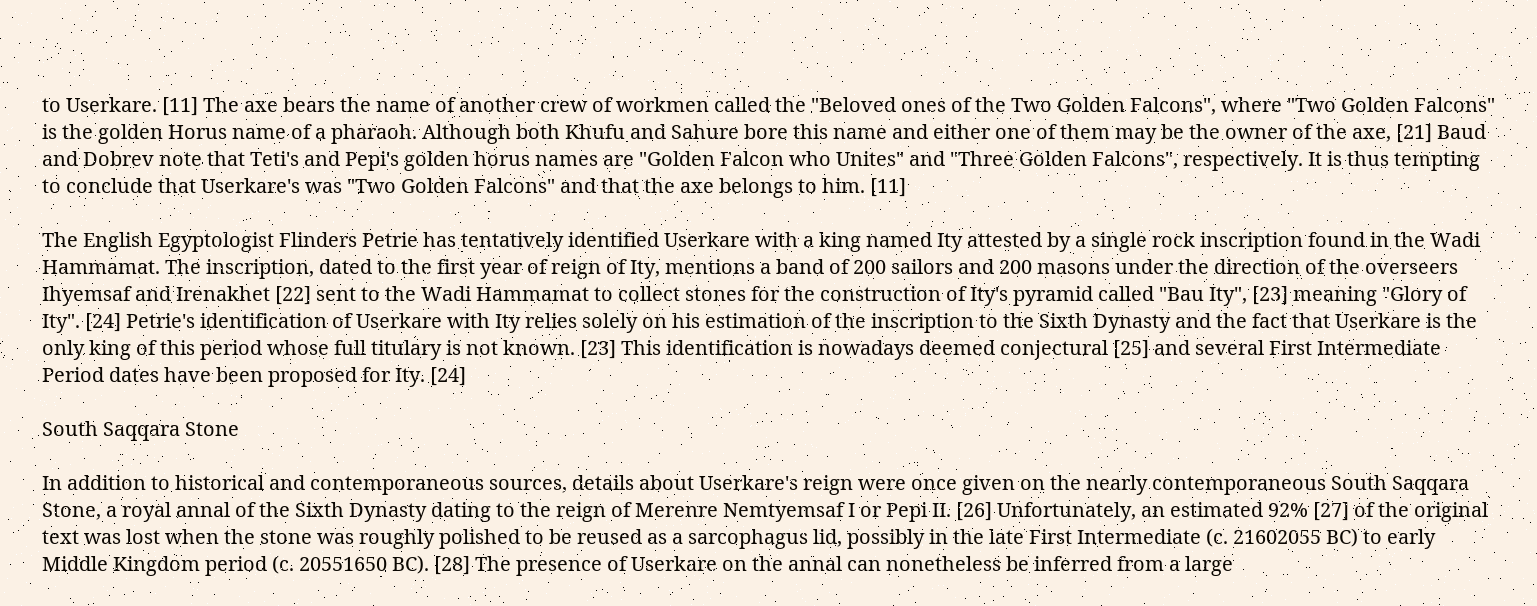to Userkare. [11] The axe bears the name of another crew of workmen called the "Beloved ones of the Two Golden Falcons", where "Two Golden Falcons" is the golden Horus name of a pharaoh. Although both Khufu and Sahure bore this name and either one of them may be the owner of the axe, [21] Baud and Dobrev note that Teti's and Pepi's golden horus names are "Golden Falcon who Unites" and "Three Golden Falcons", respectively. It is thus tempting to conclude that Userkare's was "Two Golden Falcons" and that the axe belongs to him. [11]

The English Egyptologist Flinders Petrie has tentatively identified Userkare with a king named Ity attested by a single rock inscription found in the Wadi Hammamat. The inscription, dated to the first year of reign of Ity, mentions a band of 200 sailors and 200 masons under the direction of the overseers Ihyemsaf and Irenakhet [22] sent to the Wadi Hammamat to collect stones for the construction of Ity's pyramid called "Bau Ity", [23] meaning "Glory of Ity". [24] Petrie's identification of Userkare with Ity relies solely on his estimation of the inscription to the Sixth Dynasty and the fact that Userkare is the only king of this period whose full titulary is not known. [23] This identification is nowadays deemed conjectural [25] and several First Intermediate Period dates have been proposed for Ity. [24]

South Saqqara Stone

In addition to historical and contemporaneous sources, details about Userkare's reign were once given on the nearly contemporaneous South Saqqara Stone, a royal annal of the Sixth Dynasty dating to the reign of Merenre Nemtyemsaf I or Pepi II. [26] Unfortunately, an estimated 92% [27] of the original text was lost when the stone was roughly polished to be reused as a sarcophagus lid, possibly in the late First Intermediate (c. 21602055 BC) to early Middle Kingdom period (c. 20551650 BC). [28] The presence of Userkare on the annal can nonetheless be inferred from a large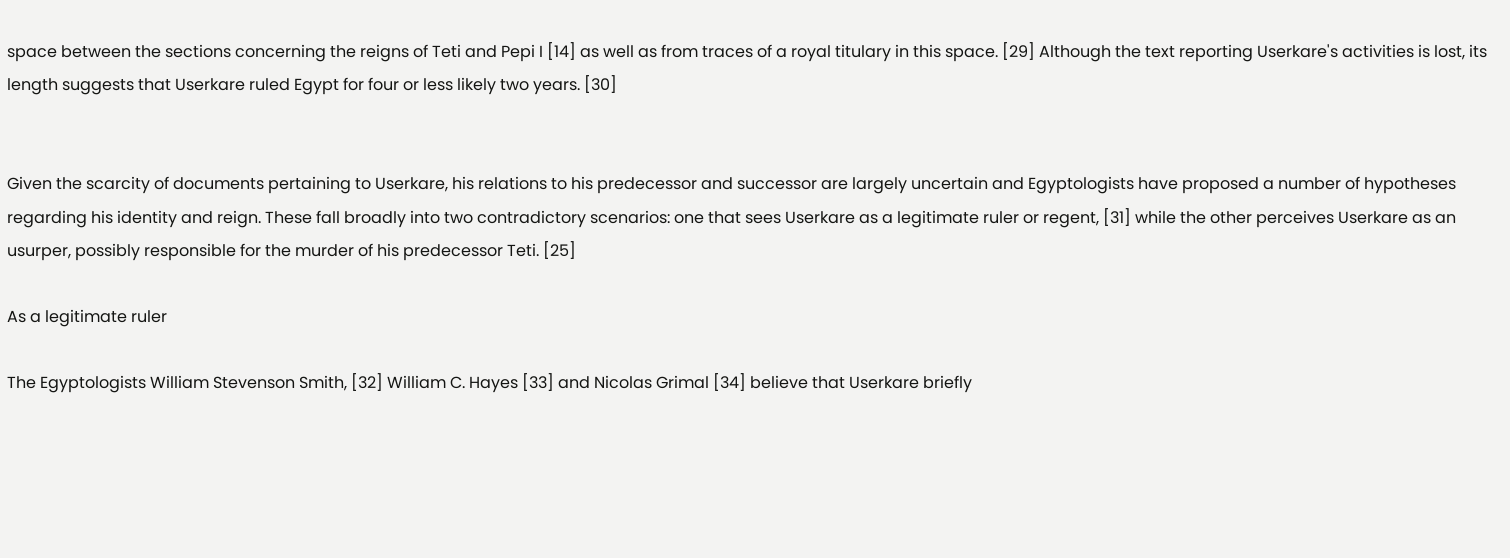space between the sections concerning the reigns of Teti and Pepi I [14] as well as from traces of a royal titulary in this space. [29] Although the text reporting Userkare's activities is lost, its length suggests that Userkare ruled Egypt for four or less likely two years. [30]


Given the scarcity of documents pertaining to Userkare, his relations to his predecessor and successor are largely uncertain and Egyptologists have proposed a number of hypotheses regarding his identity and reign. These fall broadly into two contradictory scenarios: one that sees Userkare as a legitimate ruler or regent, [31] while the other perceives Userkare as an usurper, possibly responsible for the murder of his predecessor Teti. [25]

As a legitimate ruler

The Egyptologists William Stevenson Smith, [32] William C. Hayes [33] and Nicolas Grimal [34] believe that Userkare briefly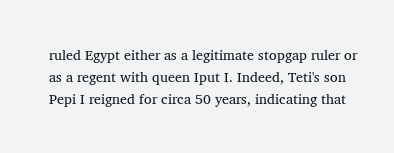ruled Egypt either as a legitimate stopgap ruler or as a regent with queen Iput I. Indeed, Teti's son Pepi I reigned for circa 50 years, indicating that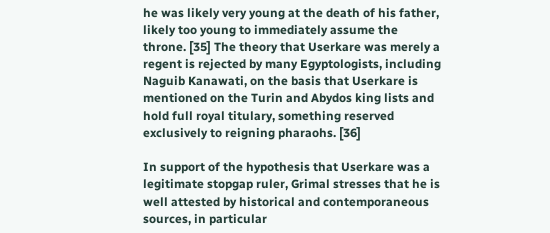he was likely very young at the death of his father, likely too young to immediately assume the throne. [35] The theory that Userkare was merely a regent is rejected by many Egyptologists, including Naguib Kanawati, on the basis that Userkare is mentioned on the Turin and Abydos king lists and hold full royal titulary, something reserved exclusively to reigning pharaohs. [36]

In support of the hypothesis that Userkare was a legitimate stopgap ruler, Grimal stresses that he is well attested by historical and contemporaneous sources, in particular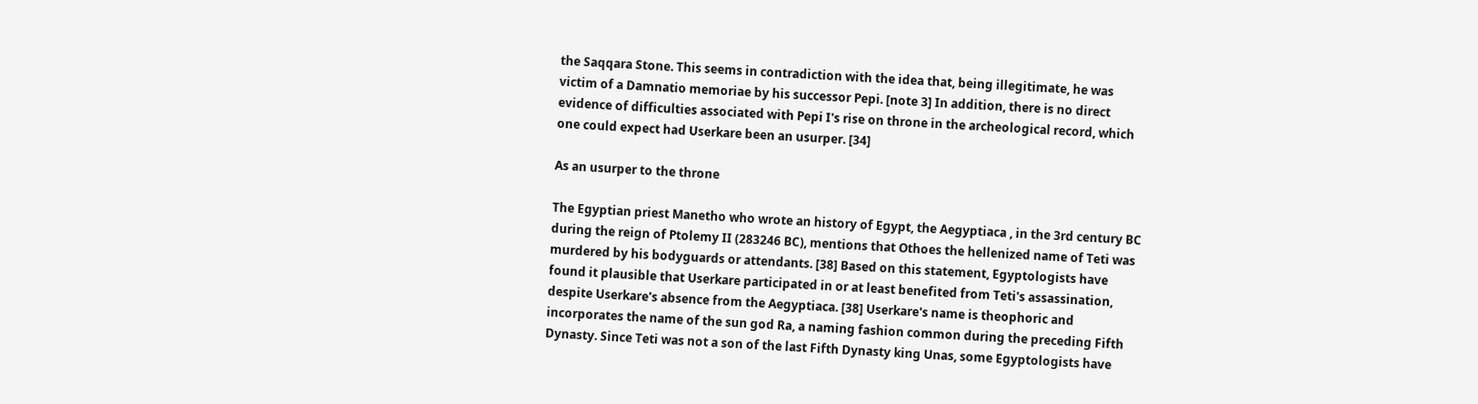the Saqqara Stone. This seems in contradiction with the idea that, being illegitimate, he was victim of a Damnatio memoriae by his successor Pepi. [note 3] In addition, there is no direct evidence of difficulties associated with Pepi I's rise on throne in the archeological record, which one could expect had Userkare been an usurper. [34]

As an usurper to the throne

The Egyptian priest Manetho who wrote an history of Egypt, the Aegyptiaca , in the 3rd century BC during the reign of Ptolemy II (283246 BC), mentions that Othoes the hellenized name of Teti was murdered by his bodyguards or attendants. [38] Based on this statement, Egyptologists have found it plausible that Userkare participated in or at least benefited from Teti's assassination, despite Userkare's absence from the Aegyptiaca. [38] Userkare's name is theophoric and incorporates the name of the sun god Ra, a naming fashion common during the preceding Fifth Dynasty. Since Teti was not a son of the last Fifth Dynasty king Unas, some Egyptologists have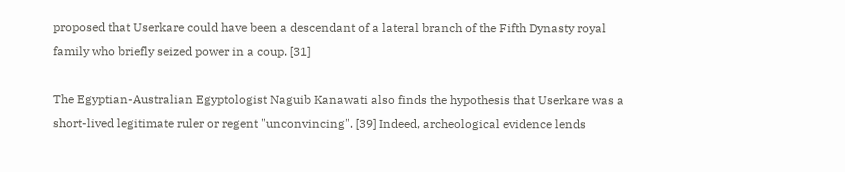proposed that Userkare could have been a descendant of a lateral branch of the Fifth Dynasty royal family who briefly seized power in a coup. [31]

The Egyptian-Australian Egyptologist Naguib Kanawati also finds the hypothesis that Userkare was a short-lived legitimate ruler or regent "unconvincing". [39] Indeed, archeological evidence lends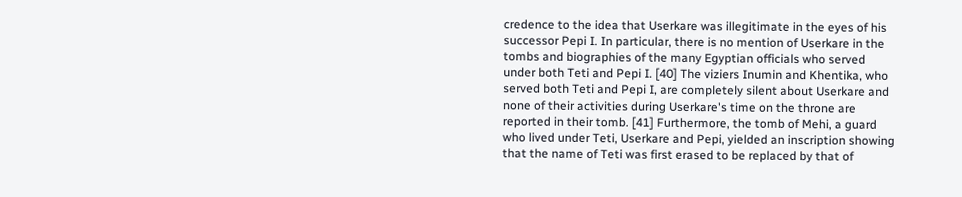credence to the idea that Userkare was illegitimate in the eyes of his successor Pepi I. In particular, there is no mention of Userkare in the tombs and biographies of the many Egyptian officials who served under both Teti and Pepi I. [40] The viziers Inumin and Khentika, who served both Teti and Pepi I, are completely silent about Userkare and none of their activities during Userkare's time on the throne are reported in their tomb. [41] Furthermore, the tomb of Mehi, a guard who lived under Teti, Userkare and Pepi, yielded an inscription showing that the name of Teti was first erased to be replaced by that of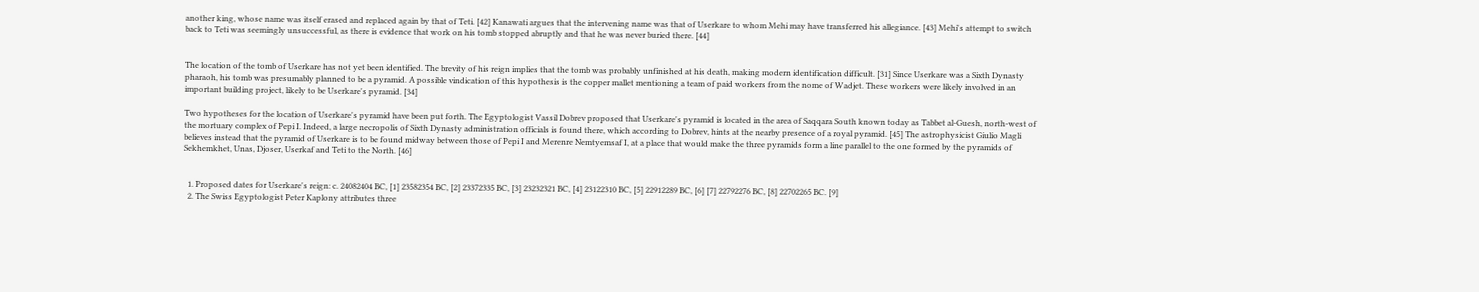another king, whose name was itself erased and replaced again by that of Teti. [42] Kanawati argues that the intervening name was that of Userkare to whom Mehi may have transferred his allegiance. [43] Mehi's attempt to switch back to Teti was seemingly unsuccessful, as there is evidence that work on his tomb stopped abruptly and that he was never buried there. [44]


The location of the tomb of Userkare has not yet been identified. The brevity of his reign implies that the tomb was probably unfinished at his death, making modern identification difficult. [31] Since Userkare was a Sixth Dynasty pharaoh, his tomb was presumably planned to be a pyramid. A possible vindication of this hypothesis is the copper mallet mentioning a team of paid workers from the nome of Wadjet. These workers were likely involved in an important building project, likely to be Userkare's pyramid. [34]

Two hypotheses for the location of Userkare's pyramid have been put forth. The Egyptologist Vassil Dobrev proposed that Userkare's pyramid is located in the area of Saqqara South known today as Tabbet al-Guesh, north-west of the mortuary complex of Pepi I. Indeed, a large necropolis of Sixth Dynasty administration officials is found there, which according to Dobrev, hints at the nearby presence of a royal pyramid. [45] The astrophysicist Giulio Magli believes instead that the pyramid of Userkare is to be found midway between those of Pepi I and Merenre Nemtyemsaf I, at a place that would make the three pyramids form a line parallel to the one formed by the pyramids of Sekhemkhet, Unas, Djoser, Userkaf and Teti to the North. [46]


  1. Proposed dates for Userkare's reign: c. 24082404 BC, [1] 23582354 BC, [2] 23372335 BC, [3] 23232321 BC, [4] 23122310 BC, [5] 22912289 BC, [6] [7] 22792276 BC, [8] 22702265 BC. [9]
  2. The Swiss Egyptologist Peter Kaplony attributes three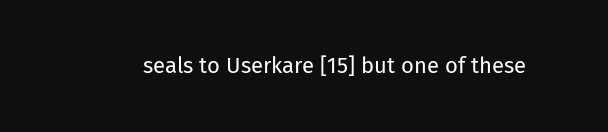seals to Userkare [15] but one of these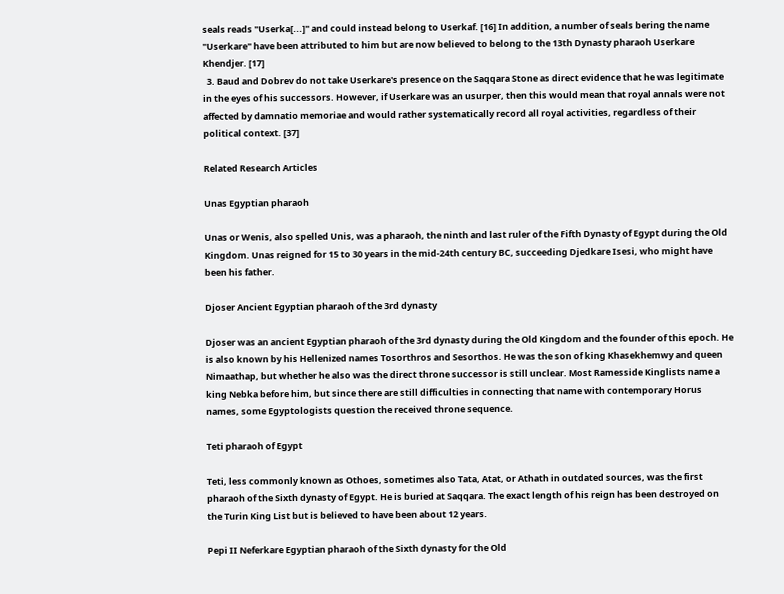seals reads "Userka[...]" and could instead belong to Userkaf. [16] In addition, a number of seals bering the name "Userkare" have been attributed to him but are now believed to belong to the 13th Dynasty pharaoh Userkare Khendjer. [17]
  3. Baud and Dobrev do not take Userkare's presence on the Saqqara Stone as direct evidence that he was legitimate in the eyes of his successors. However, if Userkare was an usurper, then this would mean that royal annals were not affected by damnatio memoriae and would rather systematically record all royal activities, regardless of their political context. [37]

Related Research Articles

Unas Egyptian pharaoh

Unas or Wenis, also spelled Unis, was a pharaoh, the ninth and last ruler of the Fifth Dynasty of Egypt during the Old Kingdom. Unas reigned for 15 to 30 years in the mid-24th century BC, succeeding Djedkare Isesi, who might have been his father.

Djoser Ancient Egyptian pharaoh of the 3rd dynasty

Djoser was an ancient Egyptian pharaoh of the 3rd dynasty during the Old Kingdom and the founder of this epoch. He is also known by his Hellenized names Tosorthros and Sesorthos. He was the son of king Khasekhemwy and queen Nimaathap, but whether he also was the direct throne successor is still unclear. Most Ramesside Kinglists name a king Nebka before him, but since there are still difficulties in connecting that name with contemporary Horus names, some Egyptologists question the received throne sequence.

Teti pharaoh of Egypt

Teti, less commonly known as Othoes, sometimes also Tata, Atat, or Athath in outdated sources, was the first pharaoh of the Sixth dynasty of Egypt. He is buried at Saqqara. The exact length of his reign has been destroyed on the Turin King List but is believed to have been about 12 years.

Pepi II Neferkare Egyptian pharaoh of the Sixth dynasty for the Old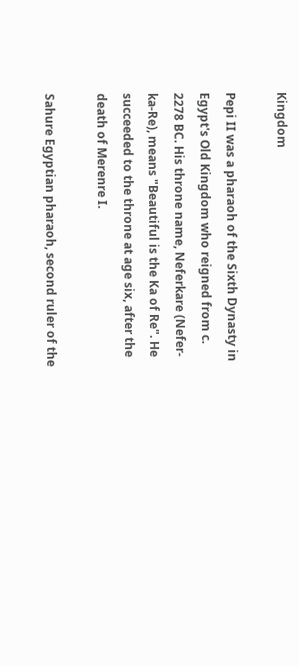Kingdom

Pepi II was a pharaoh of the Sixth Dynasty in Egypt's Old Kingdom who reigned from c. 2278 BC. His throne name, Neferkare (Nefer-ka-Re), means "Beautiful is the Ka of Re". He succeeded to the throne at age six, after the death of Merenre I.

Sahure Egyptian pharaoh, second ruler of the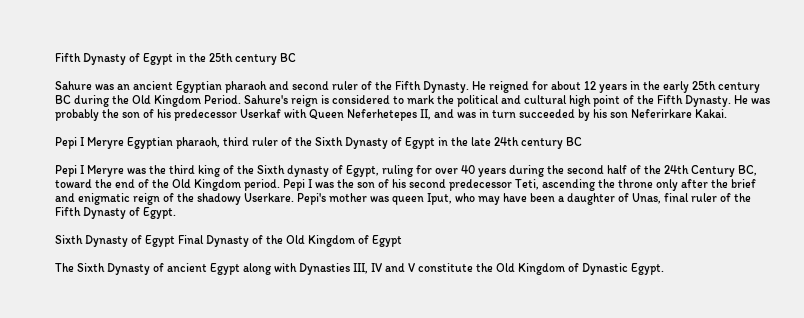Fifth Dynasty of Egypt in the 25th century BC

Sahure was an ancient Egyptian pharaoh and second ruler of the Fifth Dynasty. He reigned for about 12 years in the early 25th century BC during the Old Kingdom Period. Sahure's reign is considered to mark the political and cultural high point of the Fifth Dynasty. He was probably the son of his predecessor Userkaf with Queen Neferhetepes II, and was in turn succeeded by his son Neferirkare Kakai.

Pepi I Meryre Egyptian pharaoh, third ruler of the Sixth Dynasty of Egypt in the late 24th century BC

Pepi I Meryre was the third king of the Sixth dynasty of Egypt, ruling for over 40 years during the second half of the 24th Century BC, toward the end of the Old Kingdom period. Pepi I was the son of his second predecessor Teti, ascending the throne only after the brief and enigmatic reign of the shadowy Userkare. Pepi's mother was queen Iput, who may have been a daughter of Unas, final ruler of the Fifth Dynasty of Egypt.

Sixth Dynasty of Egypt Final Dynasty of the Old Kingdom of Egypt

The Sixth Dynasty of ancient Egypt along with Dynasties III, IV and V constitute the Old Kingdom of Dynastic Egypt.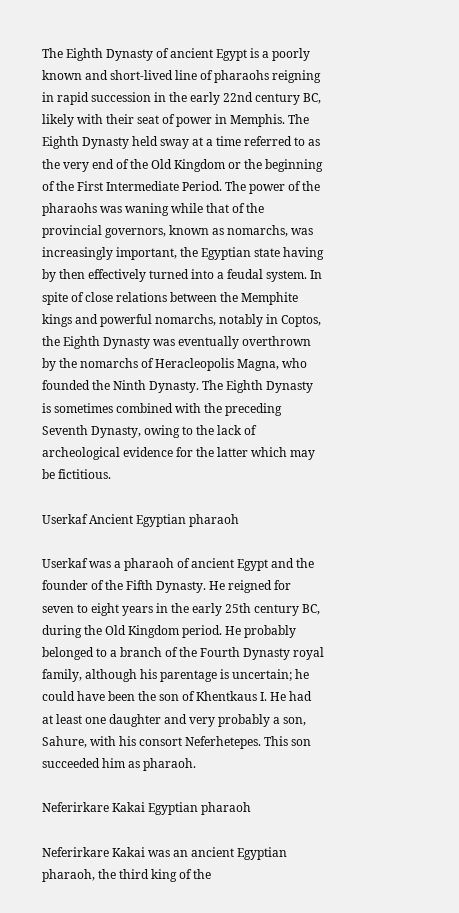The Eighth Dynasty of ancient Egypt is a poorly known and short-lived line of pharaohs reigning in rapid succession in the early 22nd century BC, likely with their seat of power in Memphis. The Eighth Dynasty held sway at a time referred to as the very end of the Old Kingdom or the beginning of the First Intermediate Period. The power of the pharaohs was waning while that of the provincial governors, known as nomarchs, was increasingly important, the Egyptian state having by then effectively turned into a feudal system. In spite of close relations between the Memphite kings and powerful nomarchs, notably in Coptos, the Eighth Dynasty was eventually overthrown by the nomarchs of Heracleopolis Magna, who founded the Ninth Dynasty. The Eighth Dynasty is sometimes combined with the preceding Seventh Dynasty, owing to the lack of archeological evidence for the latter which may be fictitious.

Userkaf Ancient Egyptian pharaoh

Userkaf was a pharaoh of ancient Egypt and the founder of the Fifth Dynasty. He reigned for seven to eight years in the early 25th century BC, during the Old Kingdom period. He probably belonged to a branch of the Fourth Dynasty royal family, although his parentage is uncertain; he could have been the son of Khentkaus I. He had at least one daughter and very probably a son, Sahure, with his consort Neferhetepes. This son succeeded him as pharaoh.

Neferirkare Kakai Egyptian pharaoh

Neferirkare Kakai was an ancient Egyptian pharaoh, the third king of the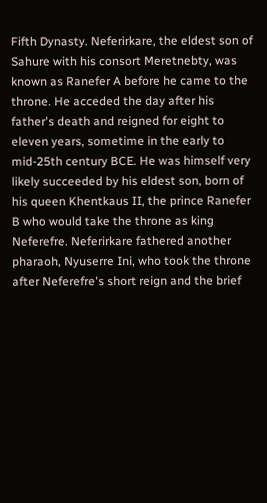Fifth Dynasty. Neferirkare, the eldest son of Sahure with his consort Meretnebty, was known as Ranefer A before he came to the throne. He acceded the day after his father's death and reigned for eight to eleven years, sometime in the early to mid-25th century BCE. He was himself very likely succeeded by his eldest son, born of his queen Khentkaus II, the prince Ranefer B who would take the throne as king Neferefre. Neferirkare fathered another pharaoh, Nyuserre Ini, who took the throne after Neferefre's short reign and the brief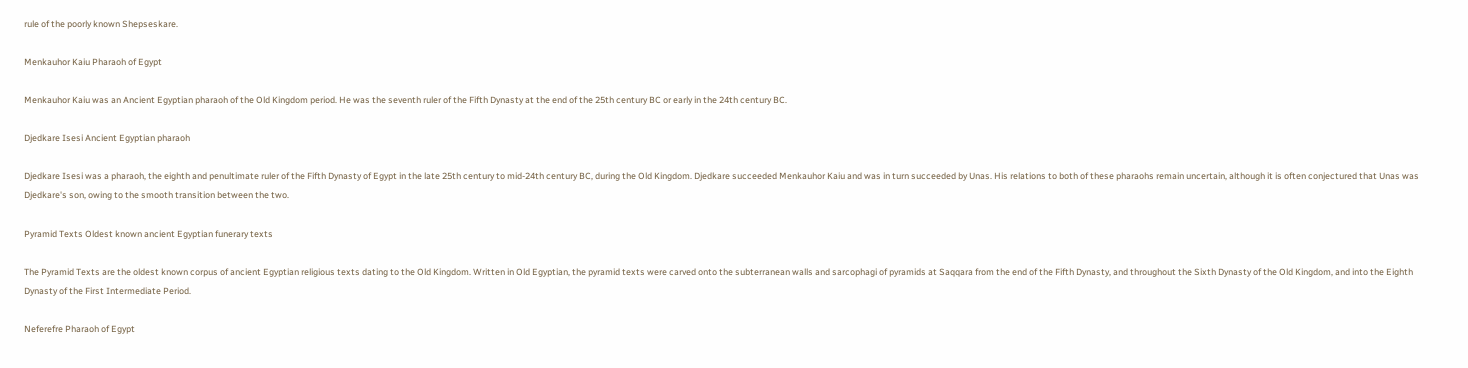rule of the poorly known Shepseskare.

Menkauhor Kaiu Pharaoh of Egypt

Menkauhor Kaiu was an Ancient Egyptian pharaoh of the Old Kingdom period. He was the seventh ruler of the Fifth Dynasty at the end of the 25th century BC or early in the 24th century BC.

Djedkare Isesi Ancient Egyptian pharaoh

Djedkare Isesi was a pharaoh, the eighth and penultimate ruler of the Fifth Dynasty of Egypt in the late 25th century to mid-24th century BC, during the Old Kingdom. Djedkare succeeded Menkauhor Kaiu and was in turn succeeded by Unas. His relations to both of these pharaohs remain uncertain, although it is often conjectured that Unas was Djedkare's son, owing to the smooth transition between the two.

Pyramid Texts Oldest known ancient Egyptian funerary texts

The Pyramid Texts are the oldest known corpus of ancient Egyptian religious texts dating to the Old Kingdom. Written in Old Egyptian, the pyramid texts were carved onto the subterranean walls and sarcophagi of pyramids at Saqqara from the end of the Fifth Dynasty, and throughout the Sixth Dynasty of the Old Kingdom, and into the Eighth Dynasty of the First Intermediate Period.

Neferefre Pharaoh of Egypt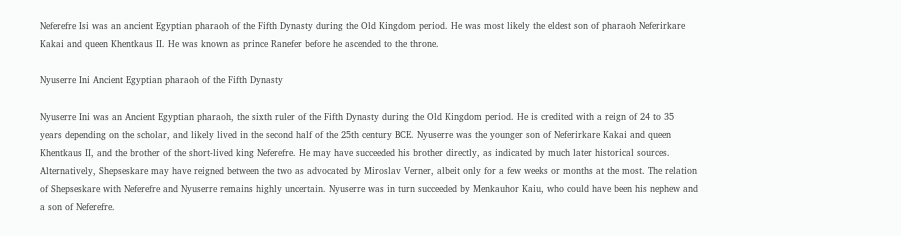Neferefre Isi was an ancient Egyptian pharaoh of the Fifth Dynasty during the Old Kingdom period. He was most likely the eldest son of pharaoh Neferirkare Kakai and queen Khentkaus II. He was known as prince Ranefer before he ascended to the throne.

Nyuserre Ini Ancient Egyptian pharaoh of the Fifth Dynasty

Nyuserre Ini was an Ancient Egyptian pharaoh, the sixth ruler of the Fifth Dynasty during the Old Kingdom period. He is credited with a reign of 24 to 35 years depending on the scholar, and likely lived in the second half of the 25th century BCE. Nyuserre was the younger son of Neferirkare Kakai and queen Khentkaus II, and the brother of the short-lived king Neferefre. He may have succeeded his brother directly, as indicated by much later historical sources. Alternatively, Shepseskare may have reigned between the two as advocated by Miroslav Verner, albeit only for a few weeks or months at the most. The relation of Shepseskare with Neferefre and Nyuserre remains highly uncertain. Nyuserre was in turn succeeded by Menkauhor Kaiu, who could have been his nephew and a son of Neferefre.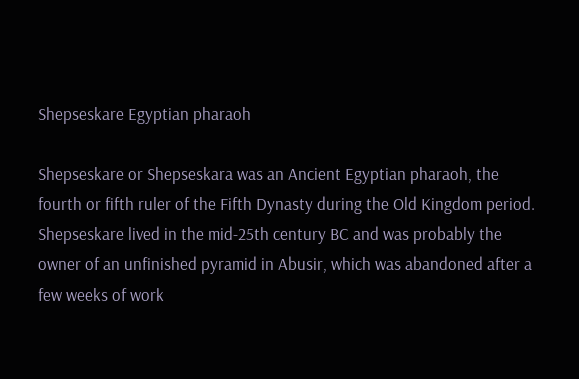Shepseskare Egyptian pharaoh

Shepseskare or Shepseskara was an Ancient Egyptian pharaoh, the fourth or fifth ruler of the Fifth Dynasty during the Old Kingdom period. Shepseskare lived in the mid-25th century BC and was probably the owner of an unfinished pyramid in Abusir, which was abandoned after a few weeks of work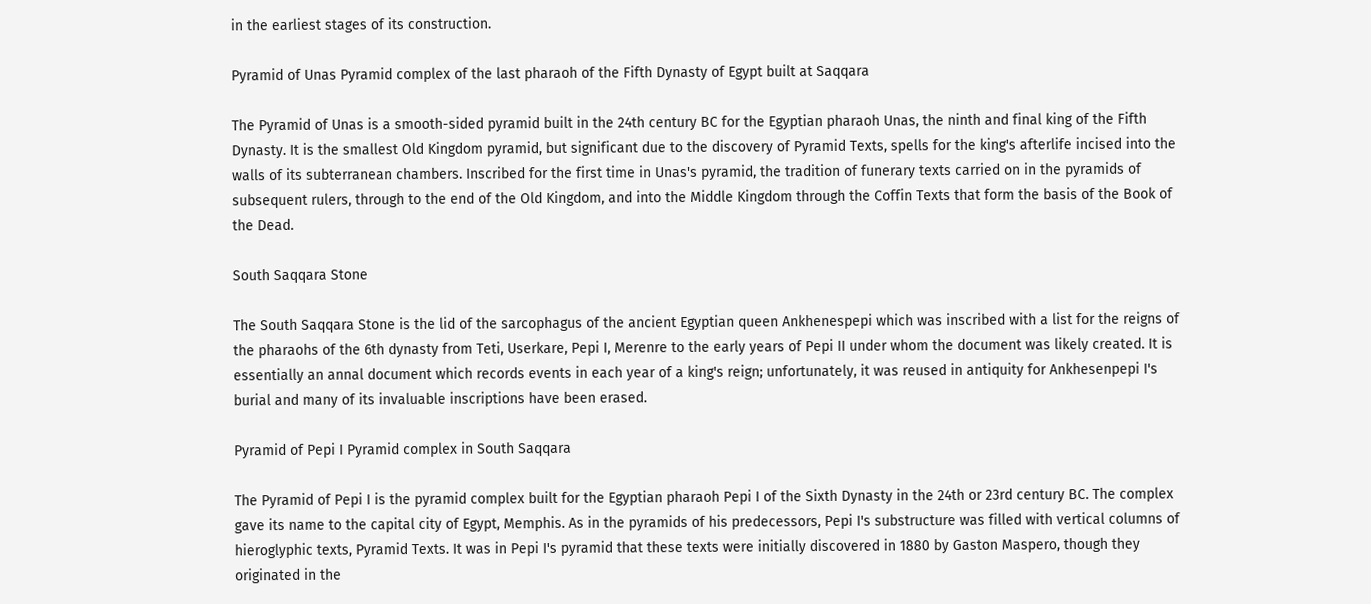in the earliest stages of its construction.

Pyramid of Unas Pyramid complex of the last pharaoh of the Fifth Dynasty of Egypt built at Saqqara

The Pyramid of Unas is a smooth-sided pyramid built in the 24th century BC for the Egyptian pharaoh Unas, the ninth and final king of the Fifth Dynasty. It is the smallest Old Kingdom pyramid, but significant due to the discovery of Pyramid Texts, spells for the king's afterlife incised into the walls of its subterranean chambers. Inscribed for the first time in Unas's pyramid, the tradition of funerary texts carried on in the pyramids of subsequent rulers, through to the end of the Old Kingdom, and into the Middle Kingdom through the Coffin Texts that form the basis of the Book of the Dead.

South Saqqara Stone

The South Saqqara Stone is the lid of the sarcophagus of the ancient Egyptian queen Ankhenespepi which was inscribed with a list for the reigns of the pharaohs of the 6th dynasty from Teti, Userkare, Pepi I, Merenre to the early years of Pepi II under whom the document was likely created. It is essentially an annal document which records events in each year of a king's reign; unfortunately, it was reused in antiquity for Ankhesenpepi I's burial and many of its invaluable inscriptions have been erased.

Pyramid of Pepi I Pyramid complex in South Saqqara

The Pyramid of Pepi I is the pyramid complex built for the Egyptian pharaoh Pepi I of the Sixth Dynasty in the 24th or 23rd century BC. The complex gave its name to the capital city of Egypt, Memphis. As in the pyramids of his predecessors, Pepi I's substructure was filled with vertical columns of hieroglyphic texts, Pyramid Texts. It was in Pepi I's pyramid that these texts were initially discovered in 1880 by Gaston Maspero, though they originated in the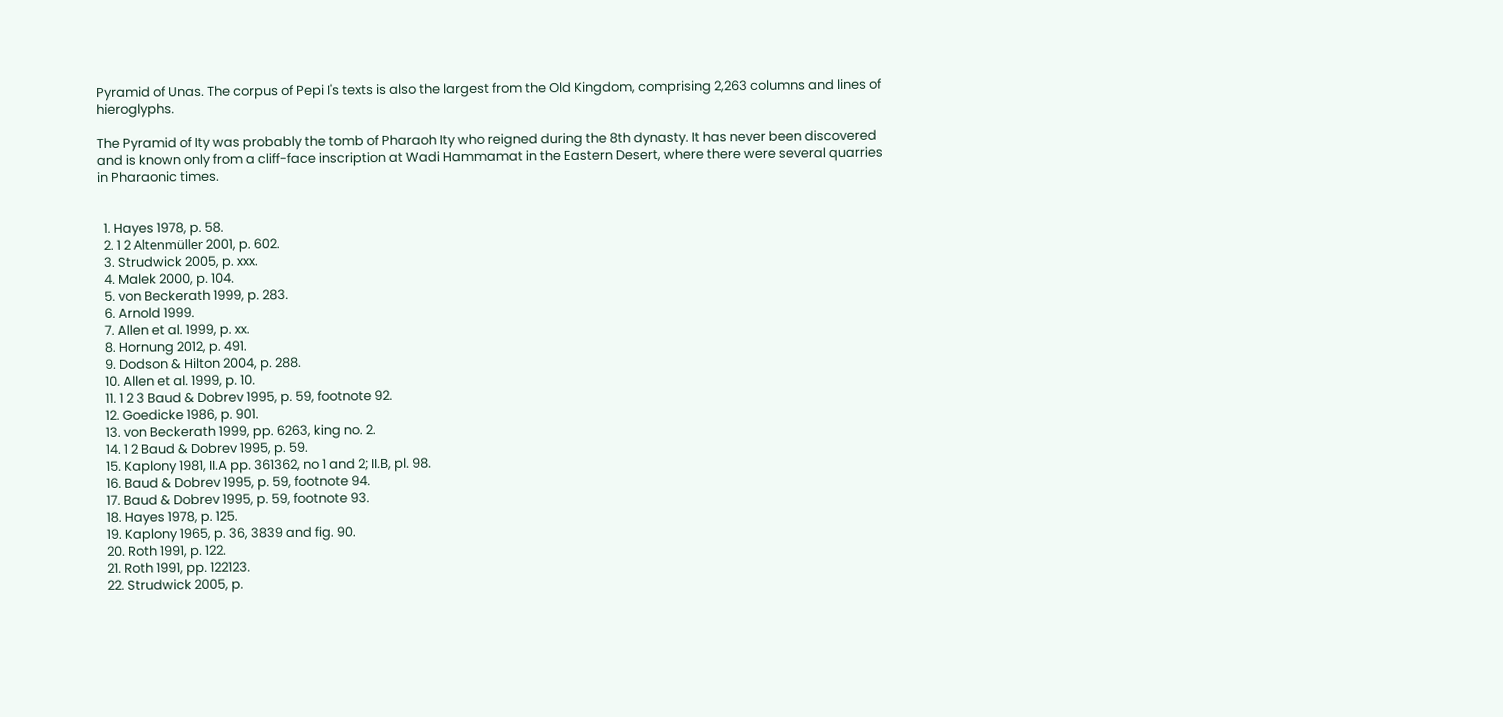Pyramid of Unas. The corpus of Pepi I's texts is also the largest from the Old Kingdom, comprising 2,263 columns and lines of hieroglyphs.

The Pyramid of Ity was probably the tomb of Pharaoh Ity who reigned during the 8th dynasty. It has never been discovered and is known only from a cliff-face inscription at Wadi Hammamat in the Eastern Desert, where there were several quarries in Pharaonic times.


  1. Hayes 1978, p. 58.
  2. 1 2 Altenmüller 2001, p. 602.
  3. Strudwick 2005, p. xxx.
  4. Malek 2000, p. 104.
  5. von Beckerath 1999, p. 283.
  6. Arnold 1999.
  7. Allen et al. 1999, p. xx.
  8. Hornung 2012, p. 491.
  9. Dodson & Hilton 2004, p. 288.
  10. Allen et al. 1999, p. 10.
  11. 1 2 3 Baud & Dobrev 1995, p. 59, footnote 92.
  12. Goedicke 1986, p. 901.
  13. von Beckerath 1999, pp. 6263, king no. 2.
  14. 1 2 Baud & Dobrev 1995, p. 59.
  15. Kaplony 1981, II.A pp. 361362, no 1 and 2; II.B, pl. 98.
  16. Baud & Dobrev 1995, p. 59, footnote 94.
  17. Baud & Dobrev 1995, p. 59, footnote 93.
  18. Hayes 1978, p. 125.
  19. Kaplony 1965, p. 36, 3839 and fig. 90.
  20. Roth 1991, p. 122.
  21. Roth 1991, pp. 122123.
  22. Strudwick 2005, p.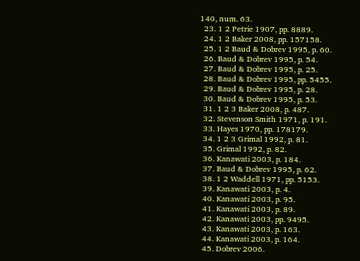140, num. 63.
  23. 1 2 Petrie 1907, pp. 8889.
  24. 1 2 Baker 2008, pp. 157158.
  25. 1 2 Baud & Dobrev 1995, p. 60.
  26. Baud & Dobrev 1995, p. 54.
  27. Baud & Dobrev 1995, p. 25.
  28. Baud & Dobrev 1995, pp. 5455.
  29. Baud & Dobrev 1995, p. 28.
  30. Baud & Dobrev 1995, p. 53.
  31. 1 2 3 Baker 2008, p. 487.
  32. Stevenson Smith 1971, p. 191.
  33. Hayes 1970, pp. 178179.
  34. 1 2 3 Grimal 1992, p. 81.
  35. Grimal 1992, p. 82.
  36. Kanawati 2003, p. 184.
  37. Baud & Dobrev 1995, p. 62.
  38. 1 2 Waddell 1971, pp. 5153.
  39. Kanawati 2003, p. 4.
  40. Kanawati 2003, p. 95.
  41. Kanawati 2003, p. 89.
  42. Kanawati 2003, pp. 9495.
  43. Kanawati 2003, p. 163.
  44. Kanawati 2003, p. 164.
  45. Dobrev 2006.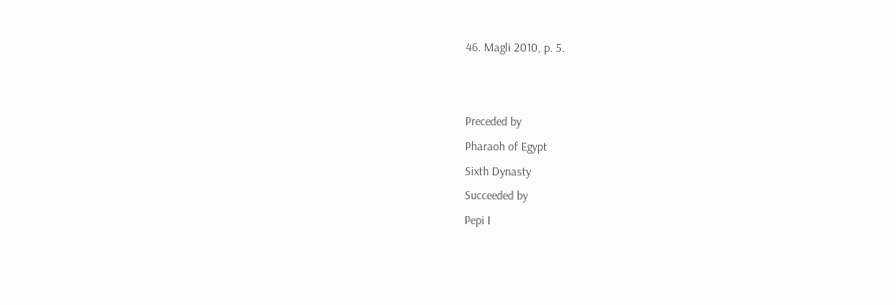46. Magli 2010, p. 5.


Preceded by
Pharaoh of Egypt
Sixth Dynasty
Succeeded by
Pepi I